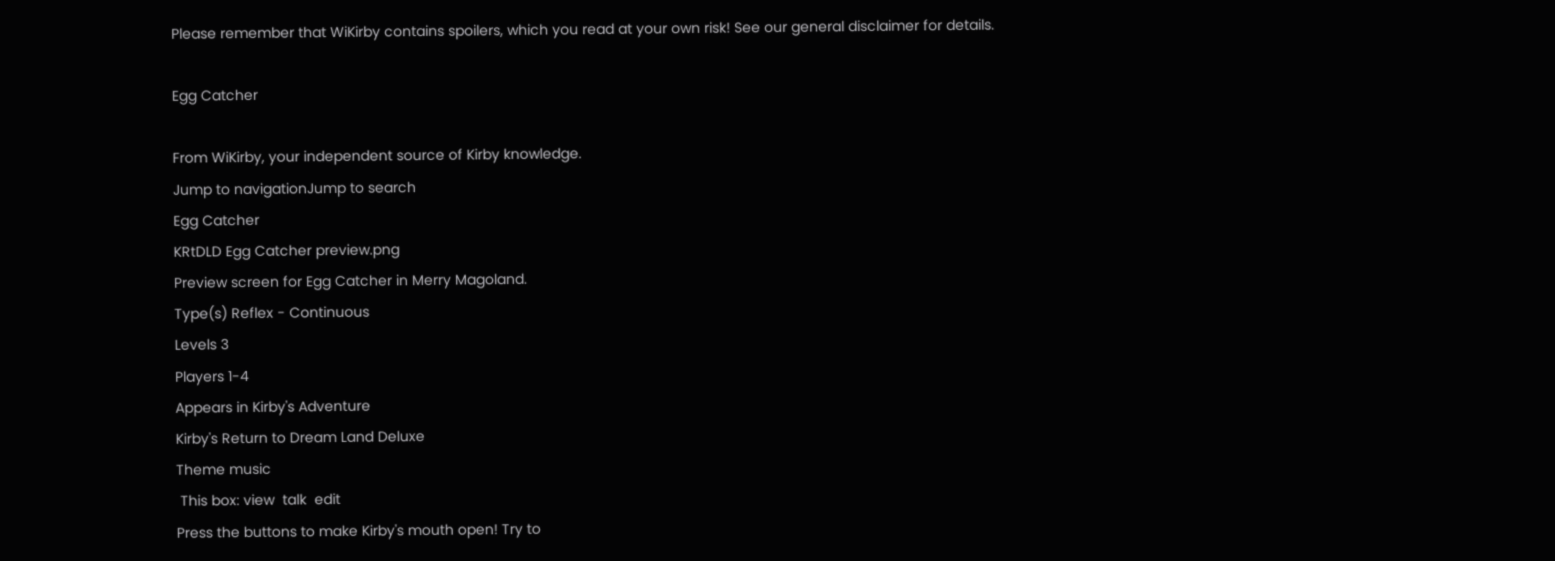Please remember that WiKirby contains spoilers, which you read at your own risk! See our general disclaimer for details.

Egg Catcher

From WiKirby, your independent source of Kirby knowledge.
Jump to navigationJump to search
Egg Catcher
KRtDLD Egg Catcher preview.png
Preview screen for Egg Catcher in Merry Magoland.
Type(s) Reflex - Continuous
Levels 3
Players 1-4
Appears in Kirby's Adventure
Kirby's Return to Dream Land Deluxe
Theme music
 This box: view  talk  edit
Press the buttons to make Kirby's mouth open! Try to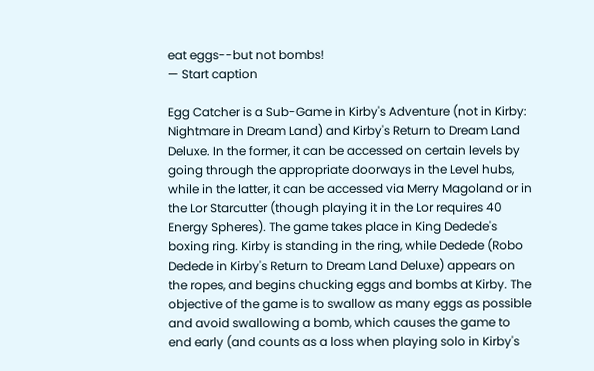eat eggs--but not bombs!
— Start caption

Egg Catcher is a Sub-Game in Kirby's Adventure (not in Kirby: Nightmare in Dream Land) and Kirby's Return to Dream Land Deluxe. In the former, it can be accessed on certain levels by going through the appropriate doorways in the Level hubs, while in the latter, it can be accessed via Merry Magoland or in the Lor Starcutter (though playing it in the Lor requires 40 Energy Spheres). The game takes place in King Dedede's boxing ring. Kirby is standing in the ring, while Dedede (Robo Dedede in Kirby's Return to Dream Land Deluxe) appears on the ropes, and begins chucking eggs and bombs at Kirby. The objective of the game is to swallow as many eggs as possible and avoid swallowing a bomb, which causes the game to end early (and counts as a loss when playing solo in Kirby's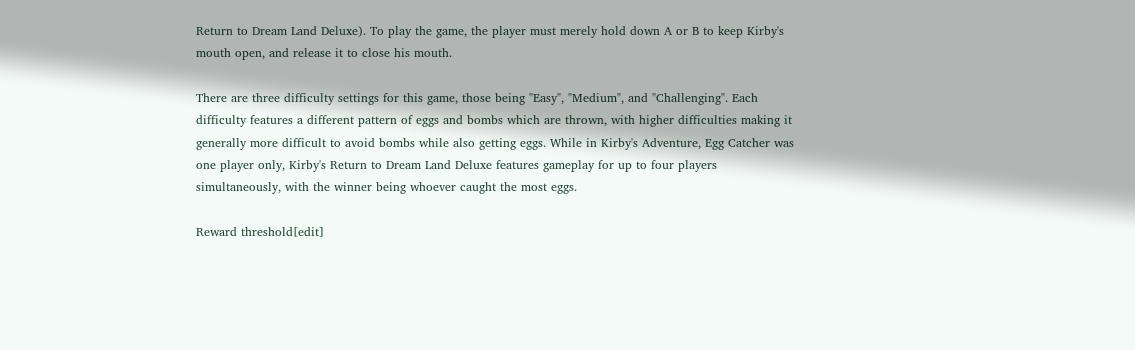Return to Dream Land Deluxe). To play the game, the player must merely hold down A or B to keep Kirby's mouth open, and release it to close his mouth.

There are three difficulty settings for this game, those being "Easy", "Medium", and "Challenging". Each difficulty features a different pattern of eggs and bombs which are thrown, with higher difficulties making it generally more difficult to avoid bombs while also getting eggs. While in Kirby's Adventure, Egg Catcher was one player only, Kirby's Return to Dream Land Deluxe features gameplay for up to four players simultaneously, with the winner being whoever caught the most eggs.

Reward threshold[edit]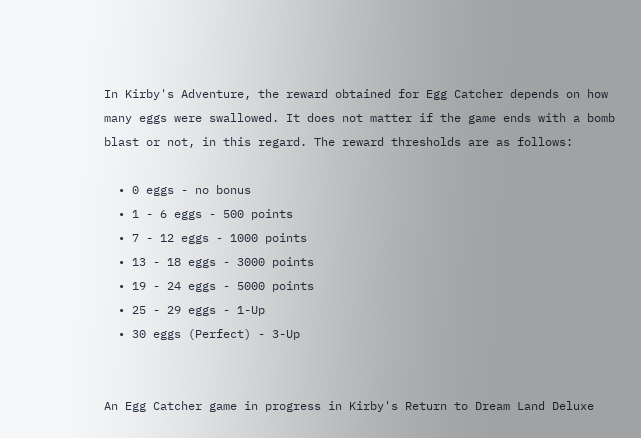In Kirby's Adventure, the reward obtained for Egg Catcher depends on how many eggs were swallowed. It does not matter if the game ends with a bomb blast or not, in this regard. The reward thresholds are as follows:

  • 0 eggs - no bonus
  • 1 - 6 eggs - 500 points
  • 7 - 12 eggs - 1000 points
  • 13 - 18 eggs - 3000 points
  • 19 - 24 eggs - 5000 points
  • 25 - 29 eggs - 1-Up
  • 30 eggs (Perfect) - 3-Up


An Egg Catcher game in progress in Kirby's Return to Dream Land Deluxe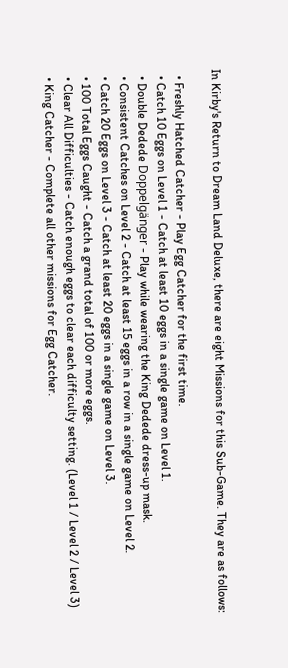In Kirby's Return to Dream Land Deluxe, there are eight Missions for this Sub-Game. They are as follows:

  • Freshly Hatched Catcher - Play Egg Catcher for the first time.
  • Catch 10 Eggs on Level 1 - Catch at least 10 eggs in a single game on Level 1.
  • Double Dedede Doppelgänger - Play while wearing the King Dedede dress-up mask.
  • Consistent Catches on Level 2 - Catch at least 15 eggs in a row in a single game on Level 2.
  • Catch 20 Eggs on Level 3 - Catch at least 20 eggs in a single game on Level 3.
  • 100 Total Eggs Caught - Catch a grand total of 100 or more eggs.
  • Clear All Difficulties - Catch enough eggs to clear each difficulty setting. (Level 1 / Level 2 / Level 3)
  • King Catcher - Complete all other missions for Egg Catcher.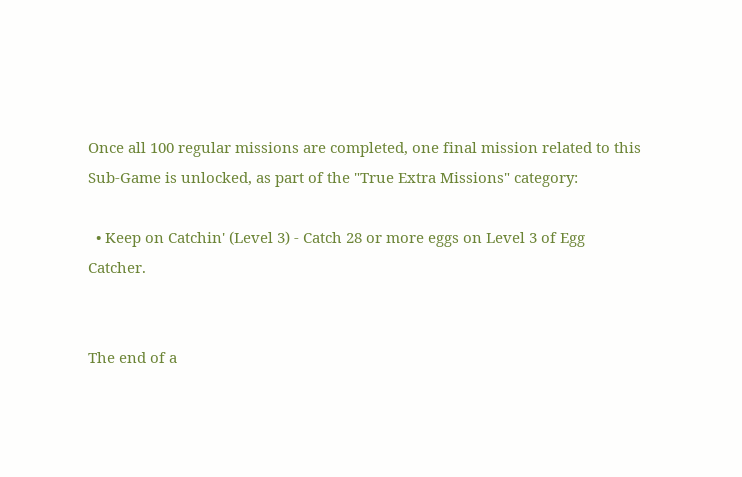Once all 100 regular missions are completed, one final mission related to this Sub-Game is unlocked, as part of the "True Extra Missions" category:

  • Keep on Catchin' (Level 3) - Catch 28 or more eggs on Level 3 of Egg Catcher.


The end of a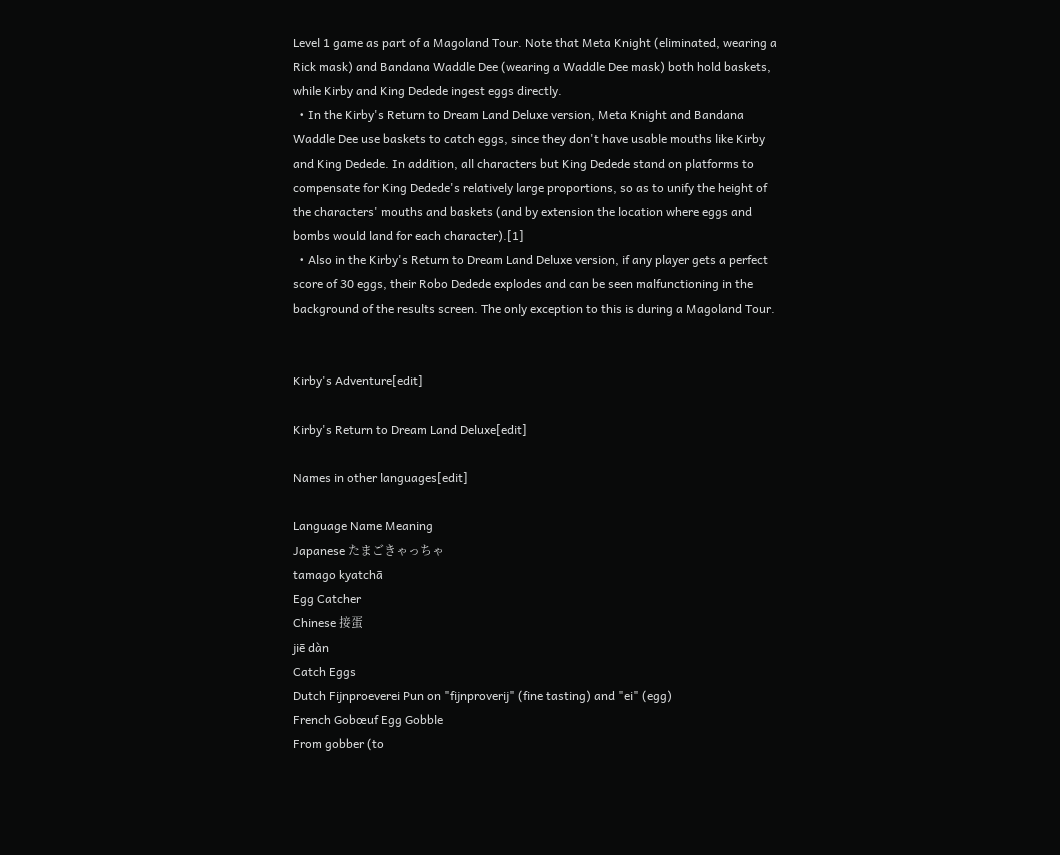Level 1 game as part of a Magoland Tour. Note that Meta Knight (eliminated, wearing a Rick mask) and Bandana Waddle Dee (wearing a Waddle Dee mask) both hold baskets, while Kirby and King Dedede ingest eggs directly.
  • In the Kirby's Return to Dream Land Deluxe version, Meta Knight and Bandana Waddle Dee use baskets to catch eggs, since they don't have usable mouths like Kirby and King Dedede. In addition, all characters but King Dedede stand on platforms to compensate for King Dedede's relatively large proportions, so as to unify the height of the characters' mouths and baskets (and by extension the location where eggs and bombs would land for each character).[1]
  • Also in the Kirby's Return to Dream Land Deluxe version, if any player gets a perfect score of 30 eggs, their Robo Dedede explodes and can be seen malfunctioning in the background of the results screen. The only exception to this is during a Magoland Tour.


Kirby's Adventure[edit]

Kirby's Return to Dream Land Deluxe[edit]

Names in other languages[edit]

Language Name Meaning
Japanese たまごきゃっちゃ
tamago kyatchā
Egg Catcher
Chinese 接蛋
jiē dàn
Catch Eggs
Dutch Fijnproeverei Pun on "fijnproverij" (fine tasting) and "ei" (egg)
French Gobœuf Egg Gobble
From gobber (to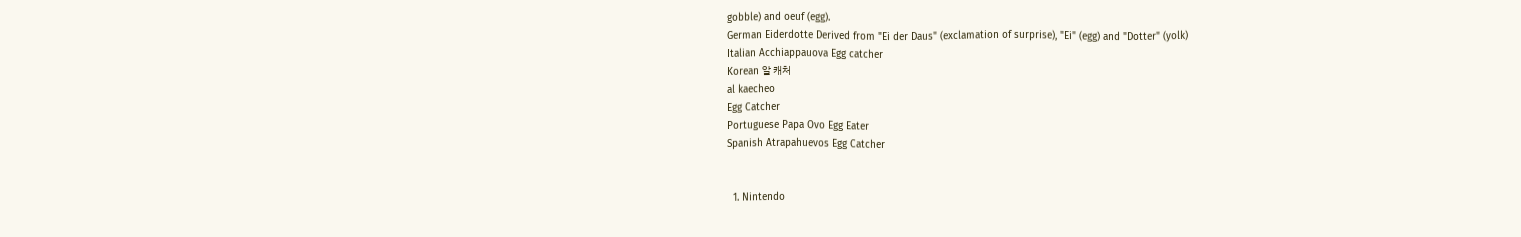gobble) and oeuf (egg).
German Eiderdotte Derived from "Ei der Daus" (exclamation of surprise), "Ei" (egg) and "Dotter" (yolk)
Italian Acchiappauova Egg catcher
Korean 알 캐처
al kaecheo
Egg Catcher
Portuguese Papa Ovo Egg Eater
Spanish Atrapahuevos Egg Catcher


  1. Nintendo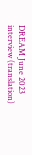DREAM June 2023 interview (translation)